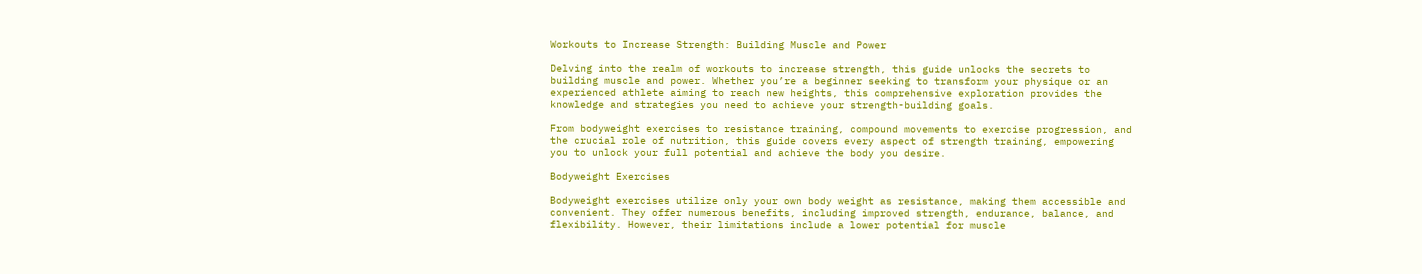Workouts to Increase Strength: Building Muscle and Power

Delving into the realm of workouts to increase strength, this guide unlocks the secrets to building muscle and power. Whether you’re a beginner seeking to transform your physique or an experienced athlete aiming to reach new heights, this comprehensive exploration provides the knowledge and strategies you need to achieve your strength-building goals.

From bodyweight exercises to resistance training, compound movements to exercise progression, and the crucial role of nutrition, this guide covers every aspect of strength training, empowering you to unlock your full potential and achieve the body you desire.

Bodyweight Exercises

Bodyweight exercises utilize only your own body weight as resistance, making them accessible and convenient. They offer numerous benefits, including improved strength, endurance, balance, and flexibility. However, their limitations include a lower potential for muscle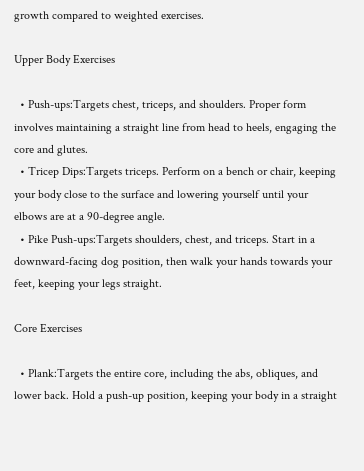growth compared to weighted exercises.

Upper Body Exercises

  • Push-ups:Targets chest, triceps, and shoulders. Proper form involves maintaining a straight line from head to heels, engaging the core and glutes.
  • Tricep Dips:Targets triceps. Perform on a bench or chair, keeping your body close to the surface and lowering yourself until your elbows are at a 90-degree angle.
  • Pike Push-ups:Targets shoulders, chest, and triceps. Start in a downward-facing dog position, then walk your hands towards your feet, keeping your legs straight.

Core Exercises

  • Plank:Targets the entire core, including the abs, obliques, and lower back. Hold a push-up position, keeping your body in a straight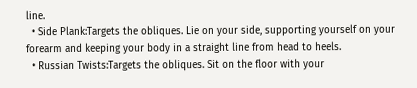line.
  • Side Plank:Targets the obliques. Lie on your side, supporting yourself on your forearm and keeping your body in a straight line from head to heels.
  • Russian Twists:Targets the obliques. Sit on the floor with your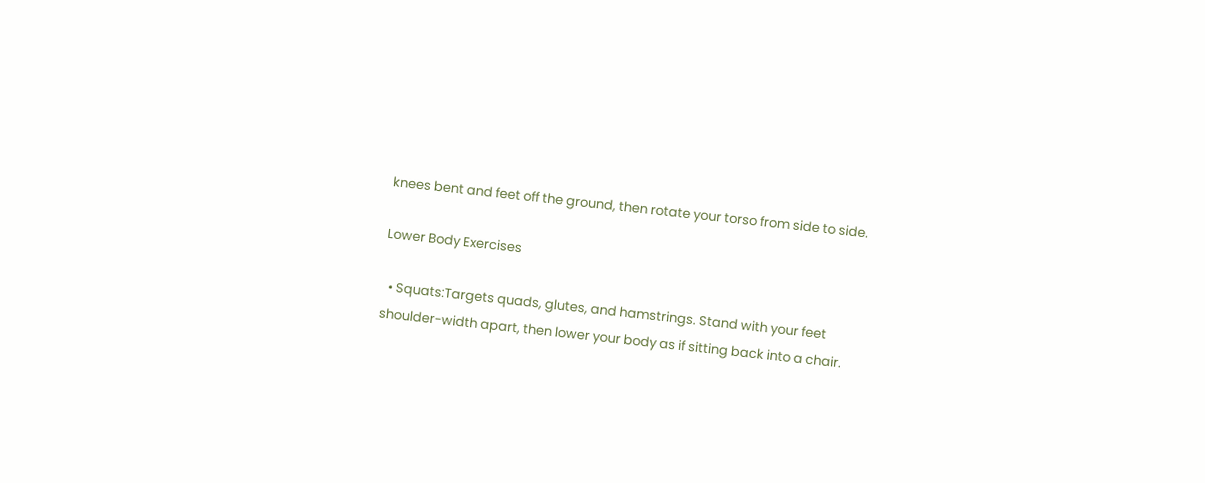knees bent and feet off the ground, then rotate your torso from side to side.

Lower Body Exercises

  • Squats:Targets quads, glutes, and hamstrings. Stand with your feet shoulder-width apart, then lower your body as if sitting back into a chair.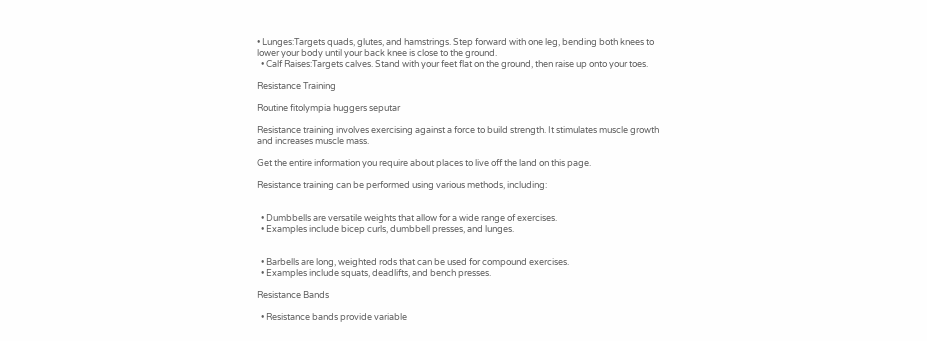• Lunges:Targets quads, glutes, and hamstrings. Step forward with one leg, bending both knees to lower your body until your back knee is close to the ground.
  • Calf Raises:Targets calves. Stand with your feet flat on the ground, then raise up onto your toes.

Resistance Training

Routine fitolympia huggers seputar

Resistance training involves exercising against a force to build strength. It stimulates muscle growth and increases muscle mass.

Get the entire information you require about places to live off the land on this page.

Resistance training can be performed using various methods, including:


  • Dumbbells are versatile weights that allow for a wide range of exercises.
  • Examples include bicep curls, dumbbell presses, and lunges.


  • Barbells are long, weighted rods that can be used for compound exercises.
  • Examples include squats, deadlifts, and bench presses.

Resistance Bands

  • Resistance bands provide variable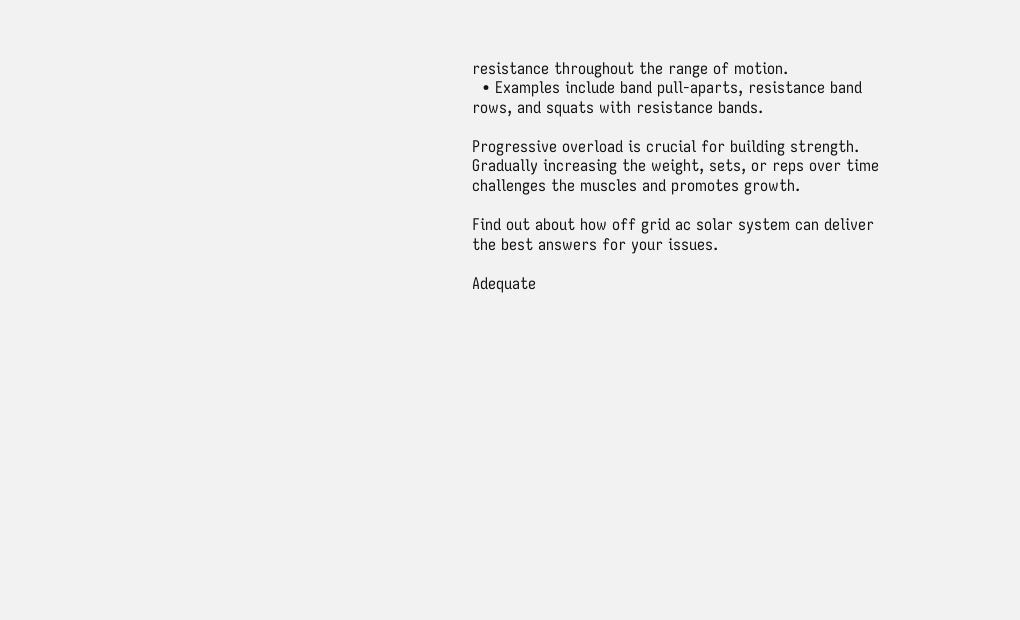resistance throughout the range of motion.
  • Examples include band pull-aparts, resistance band rows, and squats with resistance bands.

Progressive overload is crucial for building strength. Gradually increasing the weight, sets, or reps over time challenges the muscles and promotes growth.

Find out about how off grid ac solar system can deliver the best answers for your issues.

Adequate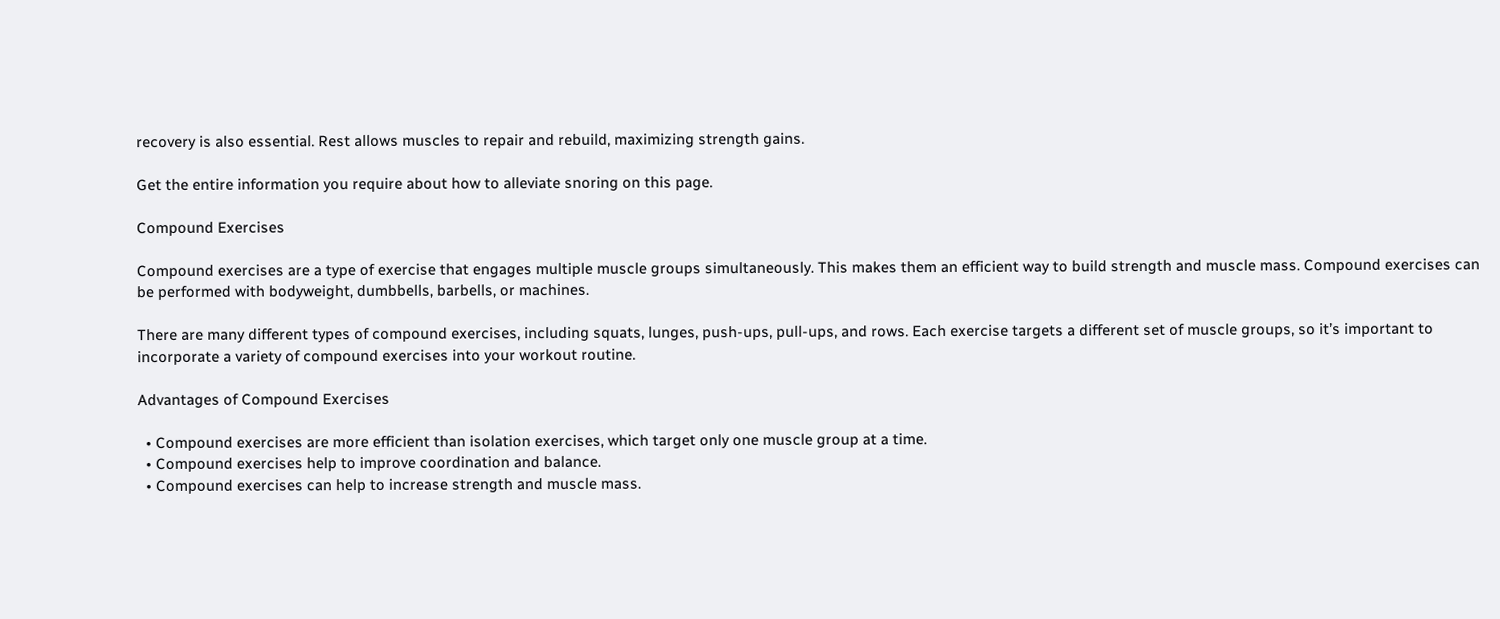recovery is also essential. Rest allows muscles to repair and rebuild, maximizing strength gains.

Get the entire information you require about how to alleviate snoring on this page.

Compound Exercises

Compound exercises are a type of exercise that engages multiple muscle groups simultaneously. This makes them an efficient way to build strength and muscle mass. Compound exercises can be performed with bodyweight, dumbbells, barbells, or machines.

There are many different types of compound exercises, including squats, lunges, push-ups, pull-ups, and rows. Each exercise targets a different set of muscle groups, so it’s important to incorporate a variety of compound exercises into your workout routine.

Advantages of Compound Exercises

  • Compound exercises are more efficient than isolation exercises, which target only one muscle group at a time.
  • Compound exercises help to improve coordination and balance.
  • Compound exercises can help to increase strength and muscle mass.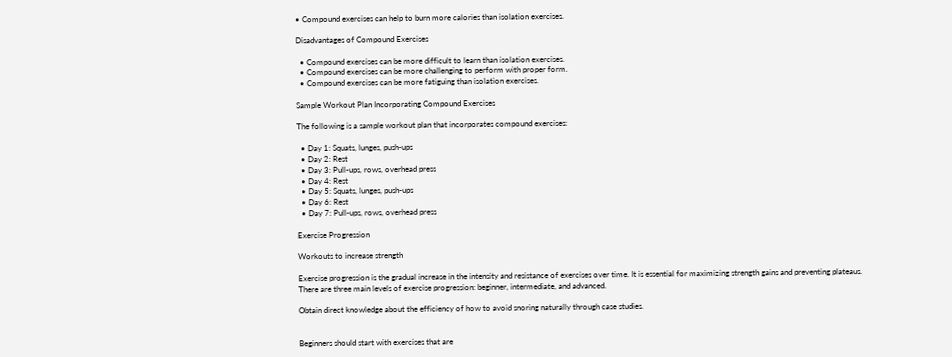• Compound exercises can help to burn more calories than isolation exercises.

Disadvantages of Compound Exercises

  • Compound exercises can be more difficult to learn than isolation exercises.
  • Compound exercises can be more challenging to perform with proper form.
  • Compound exercises can be more fatiguing than isolation exercises.

Sample Workout Plan Incorporating Compound Exercises

The following is a sample workout plan that incorporates compound exercises:

  • Day 1: Squats, lunges, push-ups
  • Day 2: Rest
  • Day 3: Pull-ups, rows, overhead press
  • Day 4: Rest
  • Day 5: Squats, lunges, push-ups
  • Day 6: Rest
  • Day 7: Pull-ups, rows, overhead press

Exercise Progression

Workouts to increase strength

Exercise progression is the gradual increase in the intensity and resistance of exercises over time. It is essential for maximizing strength gains and preventing plateaus. There are three main levels of exercise progression: beginner, intermediate, and advanced.

Obtain direct knowledge about the efficiency of how to avoid snoring naturally through case studies.


Beginners should start with exercises that are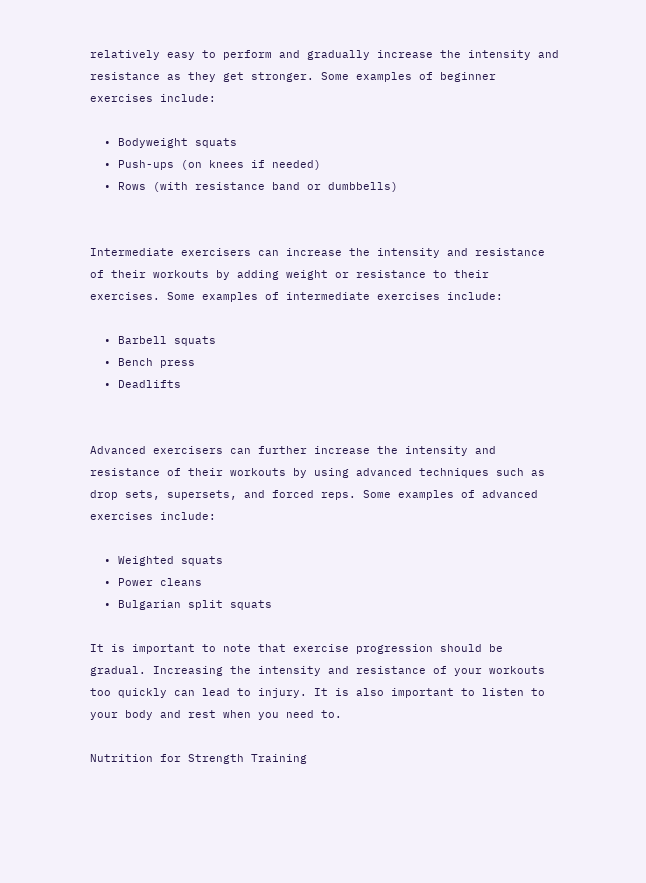relatively easy to perform and gradually increase the intensity and resistance as they get stronger. Some examples of beginner exercises include:

  • Bodyweight squats
  • Push-ups (on knees if needed)
  • Rows (with resistance band or dumbbells)


Intermediate exercisers can increase the intensity and resistance of their workouts by adding weight or resistance to their exercises. Some examples of intermediate exercises include:

  • Barbell squats
  • Bench press
  • Deadlifts


Advanced exercisers can further increase the intensity and resistance of their workouts by using advanced techniques such as drop sets, supersets, and forced reps. Some examples of advanced exercises include:

  • Weighted squats
  • Power cleans
  • Bulgarian split squats

It is important to note that exercise progression should be gradual. Increasing the intensity and resistance of your workouts too quickly can lead to injury. It is also important to listen to your body and rest when you need to.

Nutrition for Strength Training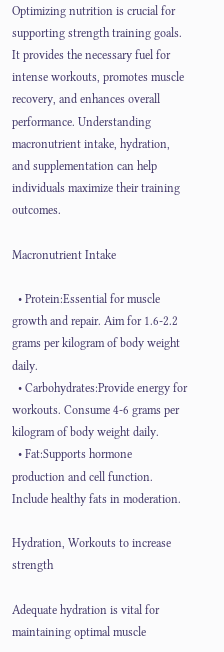Optimizing nutrition is crucial for supporting strength training goals. It provides the necessary fuel for intense workouts, promotes muscle recovery, and enhances overall performance. Understanding macronutrient intake, hydration, and supplementation can help individuals maximize their training outcomes.

Macronutrient Intake

  • Protein:Essential for muscle growth and repair. Aim for 1.6-2.2 grams per kilogram of body weight daily.
  • Carbohydrates:Provide energy for workouts. Consume 4-6 grams per kilogram of body weight daily.
  • Fat:Supports hormone production and cell function. Include healthy fats in moderation.

Hydration, Workouts to increase strength

Adequate hydration is vital for maintaining optimal muscle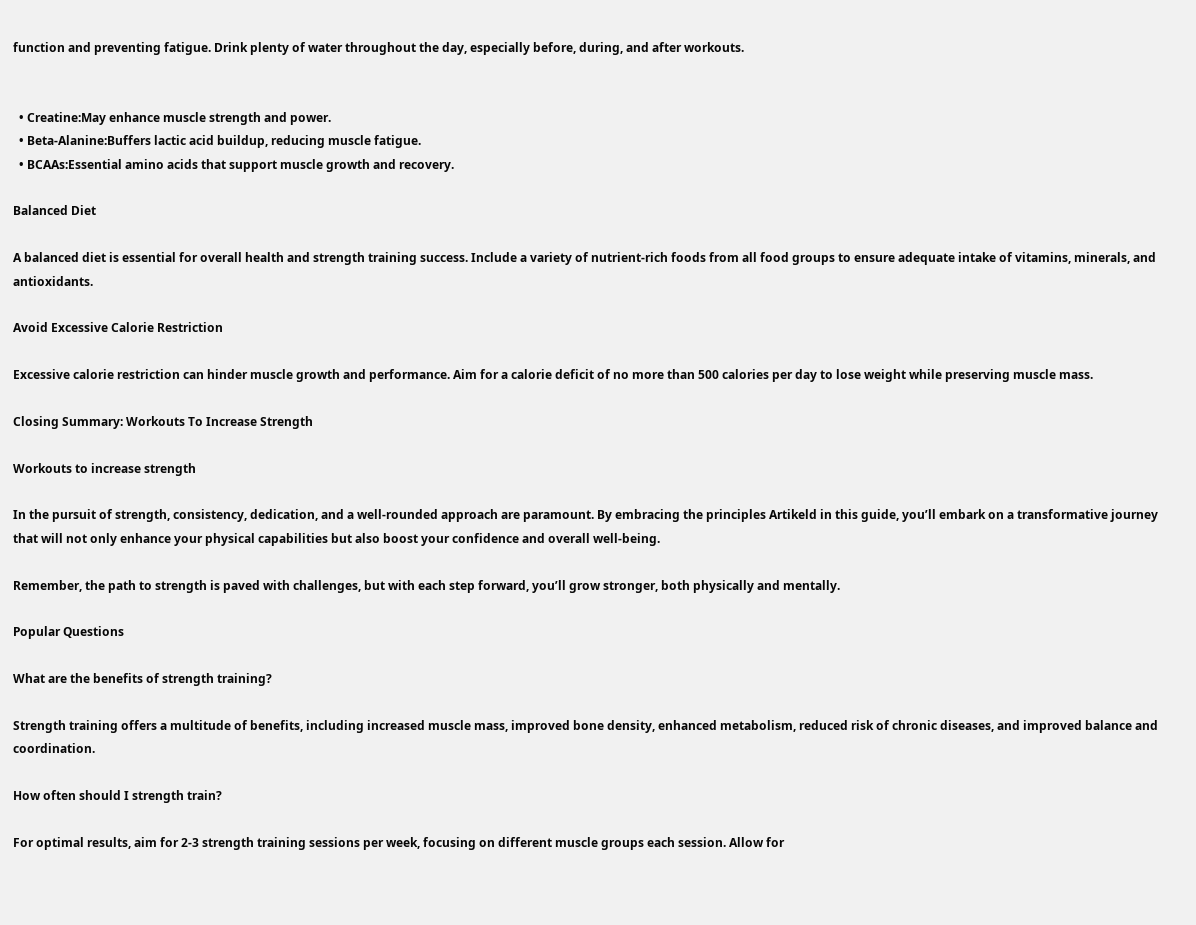function and preventing fatigue. Drink plenty of water throughout the day, especially before, during, and after workouts.


  • Creatine:May enhance muscle strength and power.
  • Beta-Alanine:Buffers lactic acid buildup, reducing muscle fatigue.
  • BCAAs:Essential amino acids that support muscle growth and recovery.

Balanced Diet

A balanced diet is essential for overall health and strength training success. Include a variety of nutrient-rich foods from all food groups to ensure adequate intake of vitamins, minerals, and antioxidants.

Avoid Excessive Calorie Restriction

Excessive calorie restriction can hinder muscle growth and performance. Aim for a calorie deficit of no more than 500 calories per day to lose weight while preserving muscle mass.

Closing Summary: Workouts To Increase Strength

Workouts to increase strength

In the pursuit of strength, consistency, dedication, and a well-rounded approach are paramount. By embracing the principles Artikeld in this guide, you’ll embark on a transformative journey that will not only enhance your physical capabilities but also boost your confidence and overall well-being.

Remember, the path to strength is paved with challenges, but with each step forward, you’ll grow stronger, both physically and mentally.

Popular Questions

What are the benefits of strength training?

Strength training offers a multitude of benefits, including increased muscle mass, improved bone density, enhanced metabolism, reduced risk of chronic diseases, and improved balance and coordination.

How often should I strength train?

For optimal results, aim for 2-3 strength training sessions per week, focusing on different muscle groups each session. Allow for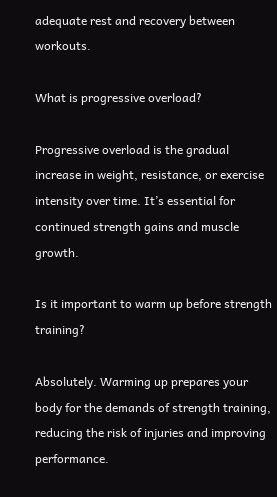adequate rest and recovery between workouts.

What is progressive overload?

Progressive overload is the gradual increase in weight, resistance, or exercise intensity over time. It’s essential for continued strength gains and muscle growth.

Is it important to warm up before strength training?

Absolutely. Warming up prepares your body for the demands of strength training, reducing the risk of injuries and improving performance.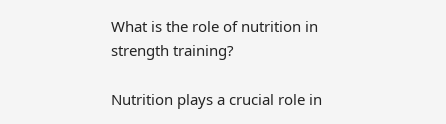What is the role of nutrition in strength training?

Nutrition plays a crucial role in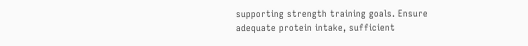supporting strength training goals. Ensure adequate protein intake, sufficient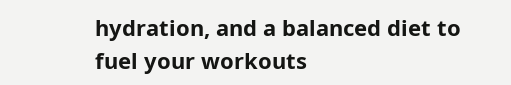hydration, and a balanced diet to fuel your workouts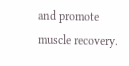and promote muscle recovery.